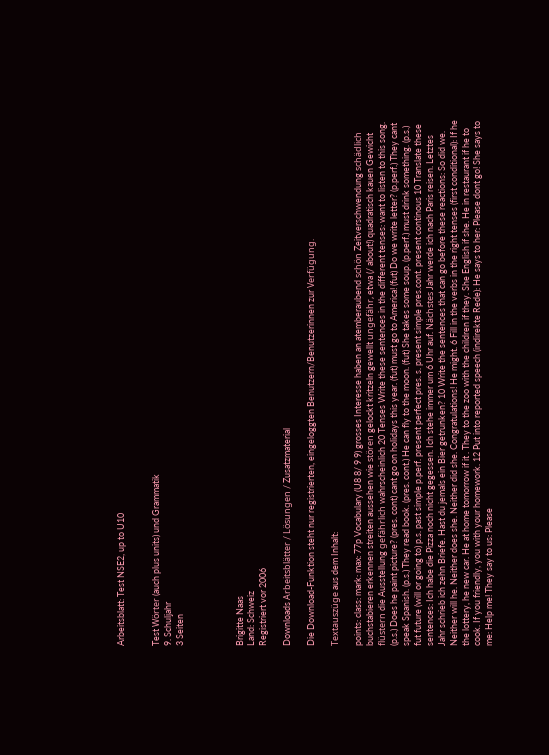Arbeitsblatt: Test NSE2, up to U10


Test Wörter (auch plus units) und Grammatik
9. Schuljahr
3 Seiten




Brigitte Naas
Land: Schweiz
Registriert vor 2006

Downloads Arbeitsblätter / Lösungen / Zusatzmaterial

Die Download-Funktion steht nur registrierten, eingeloggten Benutzern/Benutzerinnen zur Verfügung.

Textauszüge aus dem Inhalt:

points: class: mark: max: 77p Vocabulary (U8 8/ 9 9) grosses Interesse haben an atemberaubend schön Zeitverschwendung schädlich buchstabieren erkennen streiten aussehen wie stören gelockt kritzeln gewellt ungefähr, etwa (/ about!) quadratisch kauen Gewicht flüstern die Ausstellung gefährlich wahrscheinlich 20 Tenses Write these sentences in the different tenses: want to listen to this song. (p.s.) Does he paint picture? (pres. cont) cant go on holidays this year. (fut) must go to America! (fut) Do we write letter? (p.perf.) They cant speak Spanish. (p.s.) They read book. (pres. cont.) He can fly to the moon. (fut) She takes some soup. (p.perf.) must drink something. (p.s.) fut future (will or going to) p.s. past simple p.perf. present perfect pres. s. present simple pres.cont. present continous 10 Translate these sentences: Ich habe die Pizza noch nicht gegessen. Ich stehe immer um 6 Uhr auf. Nächstes Jahr werde ich nach Paris reisen. Letztes Jahr schrieb ich zehn Briefe. Hast du jemals ein Bier getrunken? 10 Write the sentences that can go before these reactions: So did we. Neither will he. Neither does she. Neither did she. Congratulations! He might. 6 Fill in the verbs in the right tenses (first conditional): If he the lottery, he new car. He at home tomorrow if it . They to the zoo with the children if they. She English if she. He in restaurant if he to cook. If you friendly, you with your homework. 12 Put into reported speech (indirekte Rede): He says to her: Please dont go! She says to me: Help me! They say to us: Please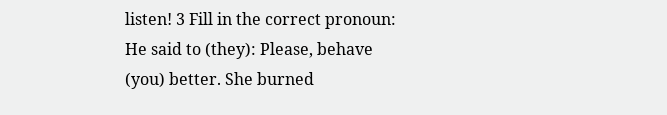listen! 3 Fill in the correct pronoun: He said to (they): Please, behave (you) better. She burned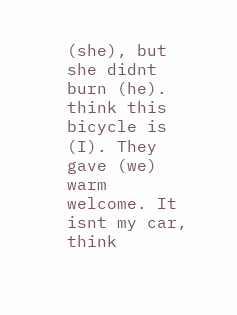(she), but she didnt burn (he). think this bicycle is (I). They gave (we) warm welcome. It isnt my car, think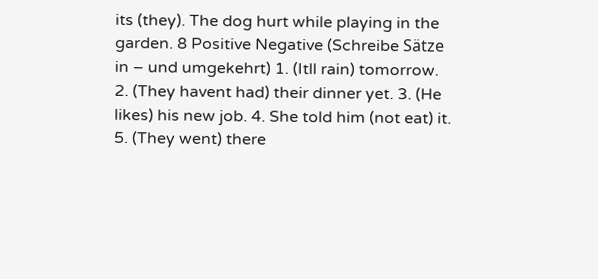its (they). The dog hurt while playing in the garden. 8 Positive Negative (Schreibe Sätze in – und umgekehrt) 1. (Itll rain) tomorrow. 2. (They havent had) their dinner yet. 3. (He likes) his new job. 4. She told him (not eat) it. 5. (They went) there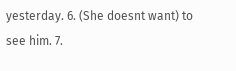yesterday. 6. (She doesnt want) to see him. 7.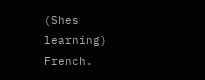(Shes learning) French.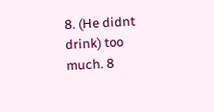8. (He didnt drink) too much. 8